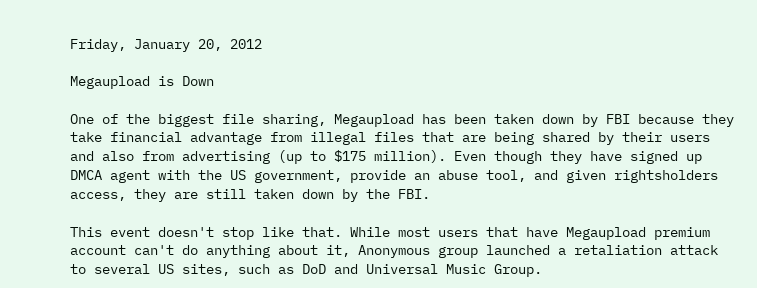Friday, January 20, 2012

Megaupload is Down

One of the biggest file sharing, Megaupload has been taken down by FBI because they take financial advantage from illegal files that are being shared by their users and also from advertising (up to $175 million). Even though they have signed up DMCA agent with the US government, provide an abuse tool, and given rightsholders access, they are still taken down by the FBI.

This event doesn't stop like that. While most users that have Megaupload premium account can't do anything about it, Anonymous group launched a retaliation attack to several US sites, such as DoD and Universal Music Group.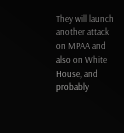They will launch another attack on MPAA and also on White House, and probably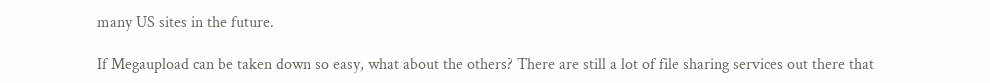many US sites in the future.

If Megaupload can be taken down so easy, what about the others? There are still a lot of file sharing services out there that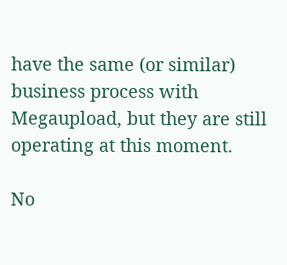have the same (or similar) business process with Megaupload, but they are still operating at this moment.

No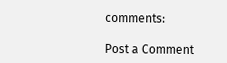comments:

Post a Comment